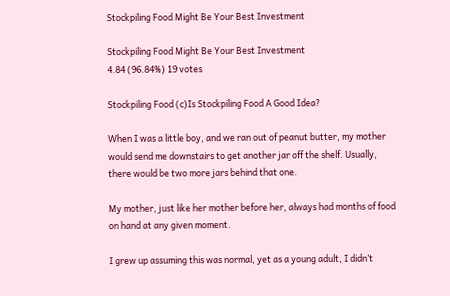Stockpiling Food Might Be Your Best Investment

Stockpiling Food Might Be Your Best Investment
4.84 (96.84%) 19 votes

Stockpiling Food (c)Is Stockpiling Food A Good Idea?

When I was a little boy, and we ran out of peanut butter, my mother would send me downstairs to get another jar off the shelf. Usually, there would be two more jars behind that one.

My mother, just like her mother before her, always had months of food on hand at any given moment.

I grew up assuming this was normal, yet as a young adult, I didn’t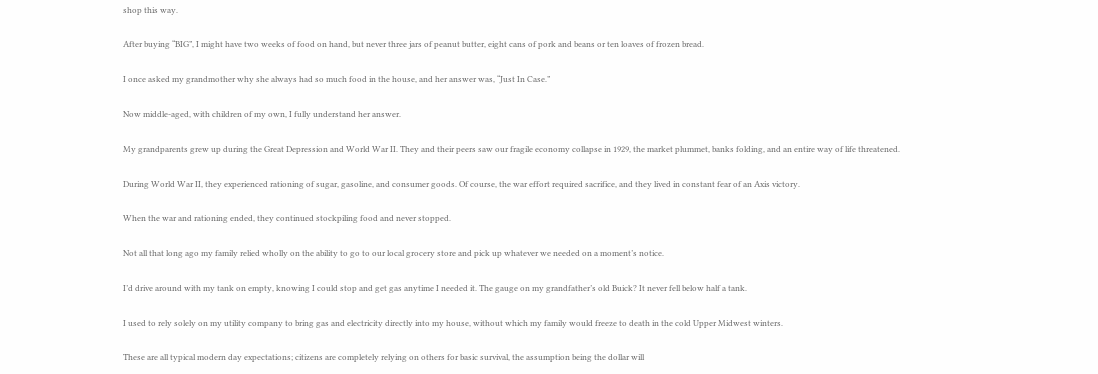shop this way.

After buying “BIG”, I might have two weeks of food on hand, but never three jars of peanut butter, eight cans of pork and beans or ten loaves of frozen bread.

I once asked my grandmother why she always had so much food in the house, and her answer was, “Just In Case.”

Now middle-aged, with children of my own, I fully understand her answer.

My grandparents grew up during the Great Depression and World War II. They and their peers saw our fragile economy collapse in 1929, the market plummet, banks folding, and an entire way of life threatened.

During World War II, they experienced rationing of sugar, gasoline, and consumer goods. Of course, the war effort required sacrifice, and they lived in constant fear of an Axis victory.

When the war and rationing ended, they continued stockpiling food and never stopped.

Not all that long ago my family relied wholly on the ability to go to our local grocery store and pick up whatever we needed on a moment’s notice.

I’d drive around with my tank on empty, knowing I could stop and get gas anytime I needed it. The gauge on my grandfather’s old Buick? It never fell below half a tank.

I used to rely solely on my utility company to bring gas and electricity directly into my house, without which my family would freeze to death in the cold Upper Midwest winters.

These are all typical modern day expectations; citizens are completely relying on others for basic survival, the assumption being the dollar will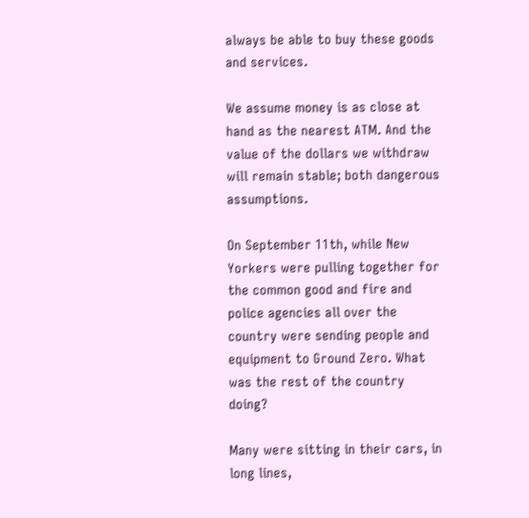always be able to buy these goods and services.

We assume money is as close at hand as the nearest ATM. And the value of the dollars we withdraw will remain stable; both dangerous assumptions.

On September 11th, while New Yorkers were pulling together for the common good and fire and police agencies all over the country were sending people and equipment to Ground Zero. What was the rest of the country doing?

Many were sitting in their cars, in long lines,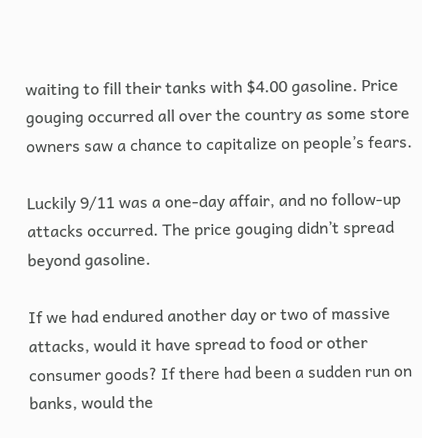waiting to fill their tanks with $4.00 gasoline. Price gouging occurred all over the country as some store owners saw a chance to capitalize on people’s fears.

Luckily 9/11 was a one-day affair, and no follow-up attacks occurred. The price gouging didn’t spread beyond gasoline.

If we had endured another day or two of massive attacks, would it have spread to food or other consumer goods? If there had been a sudden run on banks, would the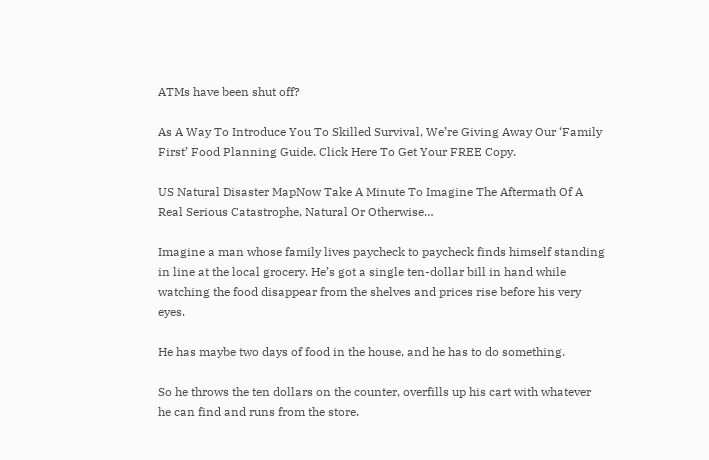ATMs have been shut off?

As A Way To Introduce You To Skilled Survival, We’re Giving Away Our ‘Family First’ Food Planning Guide. Click Here To Get Your FREE Copy.

US Natural Disaster MapNow Take A Minute To Imagine The Aftermath Of A Real Serious Catastrophe, Natural Or Otherwise…

Imagine a man whose family lives paycheck to paycheck finds himself standing in line at the local grocery. He’s got a single ten-dollar bill in hand while watching the food disappear from the shelves and prices rise before his very eyes.

He has maybe two days of food in the house, and he has to do something.

So he throws the ten dollars on the counter, overfills up his cart with whatever he can find and runs from the store.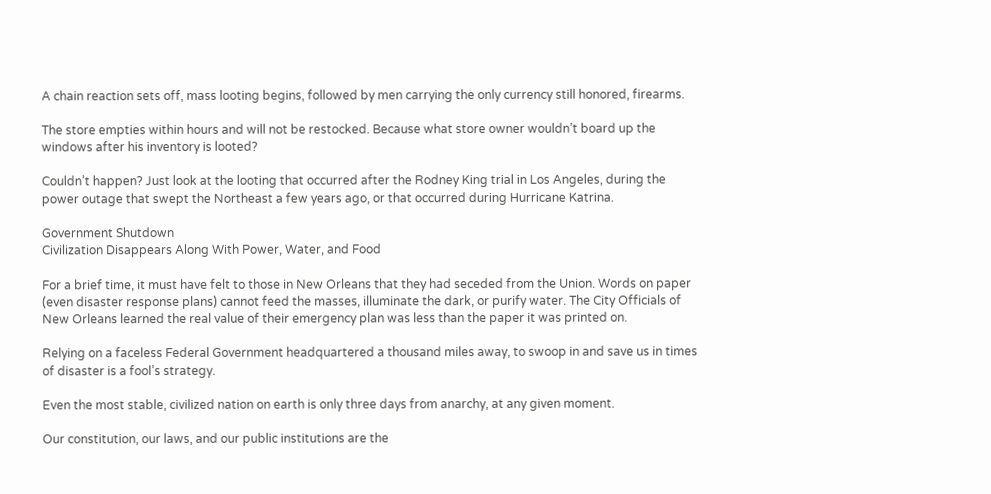A chain reaction sets off, mass looting begins, followed by men carrying the only currency still honored, firearms.

The store empties within hours and will not be restocked. Because what store owner wouldn’t board up the windows after his inventory is looted?

Couldn’t happen? Just look at the looting that occurred after the Rodney King trial in Los Angeles, during the power outage that swept the Northeast a few years ago, or that occurred during Hurricane Katrina.

Government Shutdown
Civilization Disappears Along With Power, Water, and Food

For a brief time, it must have felt to those in New Orleans that they had seceded from the Union. Words on paper (even disaster response plans) cannot feed the masses, illuminate the dark, or purify water. The City Officials of New Orleans learned the real value of their emergency plan was less than the paper it was printed on.

Relying on a faceless Federal Government headquartered a thousand miles away, to swoop in and save us in times of disaster is a fool’s strategy.

Even the most stable, civilized nation on earth is only three days from anarchy, at any given moment.

Our constitution, our laws, and our public institutions are the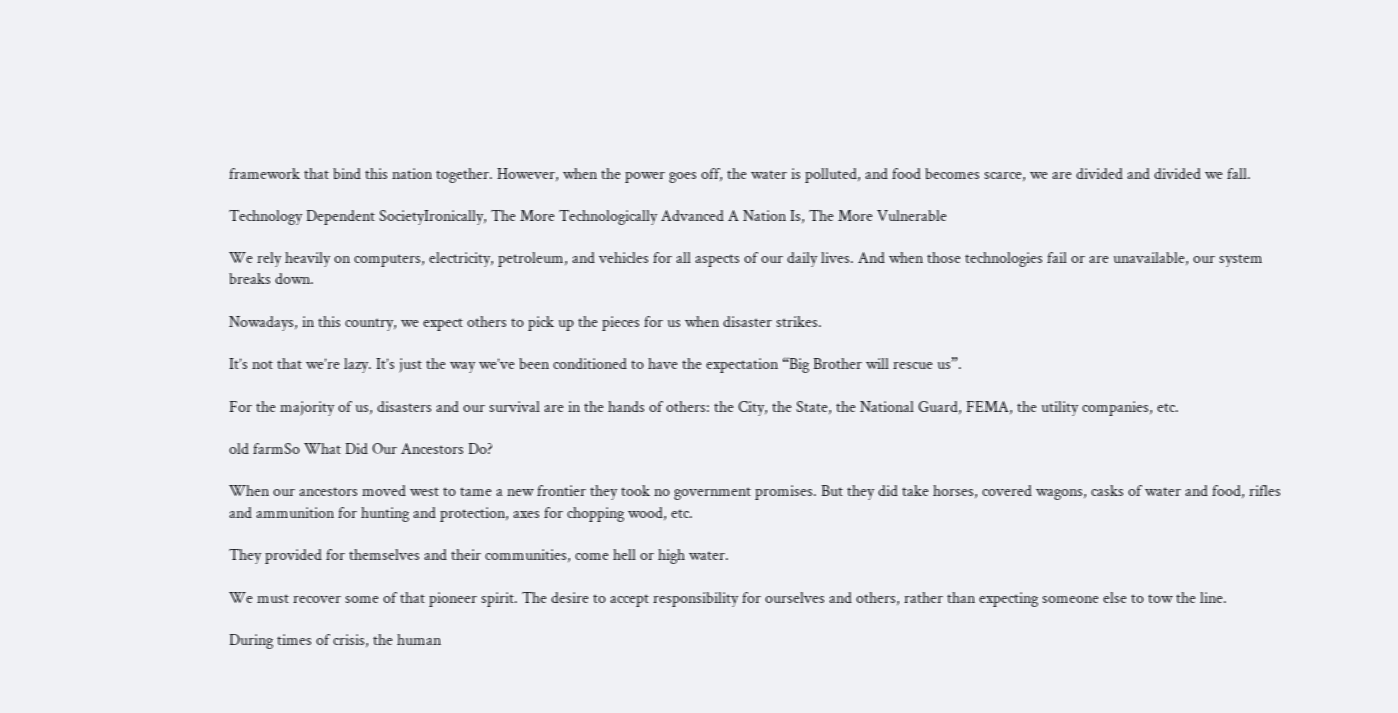framework that bind this nation together. However, when the power goes off, the water is polluted, and food becomes scarce, we are divided and divided we fall.

Technology Dependent SocietyIronically, The More Technologically Advanced A Nation Is, The More Vulnerable

We rely heavily on computers, electricity, petroleum, and vehicles for all aspects of our daily lives. And when those technologies fail or are unavailable, our system breaks down.

Nowadays, in this country, we expect others to pick up the pieces for us when disaster strikes.

It’s not that we’re lazy. It’s just the way we’ve been conditioned to have the expectation “Big Brother will rescue us”.

For the majority of us, disasters and our survival are in the hands of others: the City, the State, the National Guard, FEMA, the utility companies, etc.

old farmSo What Did Our Ancestors Do?

When our ancestors moved west to tame a new frontier they took no government promises. But they did take horses, covered wagons, casks of water and food, rifles and ammunition for hunting and protection, axes for chopping wood, etc.

They provided for themselves and their communities, come hell or high water.

We must recover some of that pioneer spirit. The desire to accept responsibility for ourselves and others, rather than expecting someone else to tow the line.

During times of crisis, the human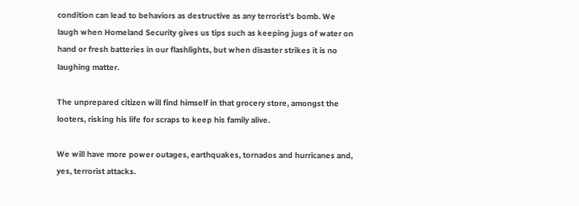condition can lead to behaviors as destructive as any terrorist’s bomb. We laugh when Homeland Security gives us tips such as keeping jugs of water on hand or fresh batteries in our flashlights, but when disaster strikes it is no laughing matter.

The unprepared citizen will find himself in that grocery store, amongst the looters, risking his life for scraps to keep his family alive.

We will have more power outages, earthquakes, tornados and hurricanes and, yes, terrorist attacks.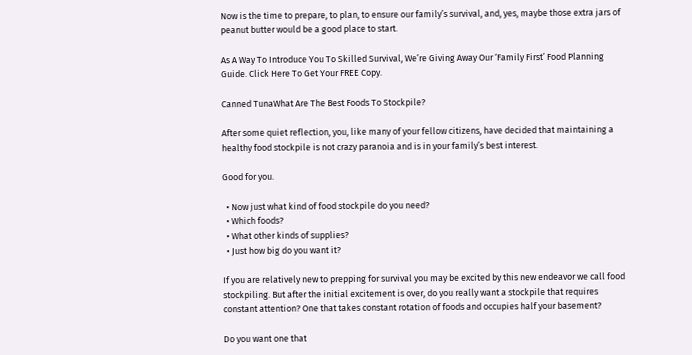Now is the time to prepare, to plan, to ensure our family’s survival, and, yes, maybe those extra jars of peanut butter would be a good place to start.

As A Way To Introduce You To Skilled Survival, We’re Giving Away Our ‘Family First’ Food Planning Guide. Click Here To Get Your FREE Copy.

Canned TunaWhat Are The Best Foods To Stockpile?

After some quiet reflection, you, like many of your fellow citizens, have decided that maintaining a healthy food stockpile is not crazy paranoia and is in your family’s best interest.

Good for you.

  • Now just what kind of food stockpile do you need?
  • Which foods?
  • What other kinds of supplies?
  • Just how big do you want it?

If you are relatively new to prepping for survival you may be excited by this new endeavor we call food stockpiling. But after the initial excitement is over, do you really want a stockpile that requires constant attention? One that takes constant rotation of foods and occupies half your basement?

Do you want one that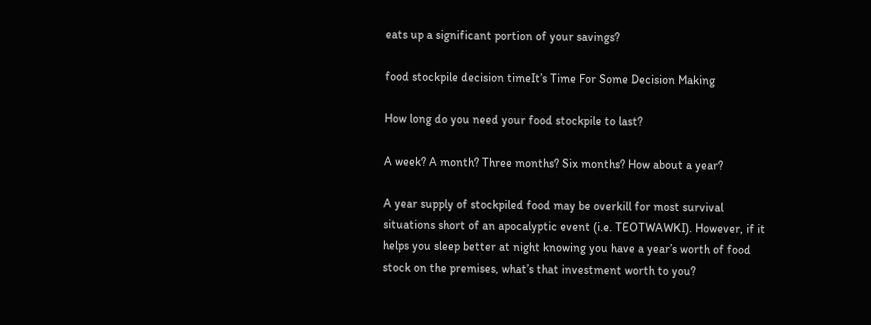eats up a significant portion of your savings?

food stockpile decision timeIt’s Time For Some Decision Making

How long do you need your food stockpile to last?

A week? A month? Three months? Six months? How about a year?

A year supply of stockpiled food may be overkill for most survival situations short of an apocalyptic event (i.e. TEOTWAWKI). However, if it helps you sleep better at night knowing you have a year’s worth of food stock on the premises, what’s that investment worth to you?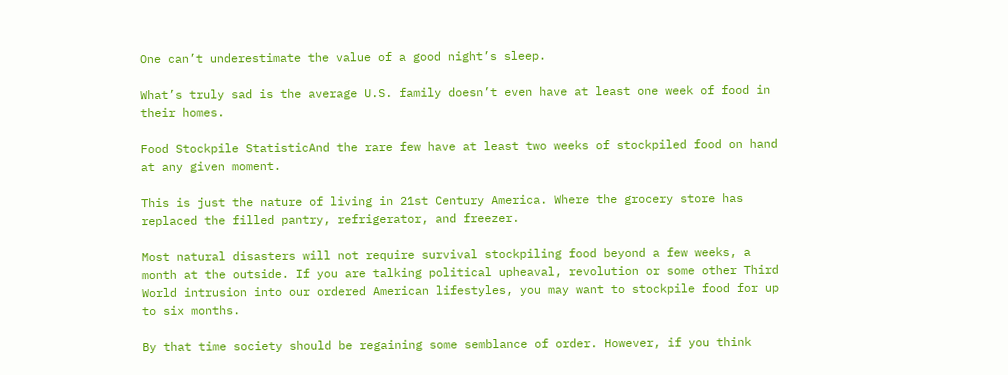One can’t underestimate the value of a good night’s sleep.

What’s truly sad is the average U.S. family doesn’t even have at least one week of food in their homes.

Food Stockpile StatisticAnd the rare few have at least two weeks of stockpiled food on hand at any given moment.

This is just the nature of living in 21st Century America. Where the grocery store has replaced the filled pantry, refrigerator, and freezer.

Most natural disasters will not require survival stockpiling food beyond a few weeks, a month at the outside. If you are talking political upheaval, revolution or some other Third World intrusion into our ordered American lifestyles, you may want to stockpile food for up to six months.

By that time society should be regaining some semblance of order. However, if you think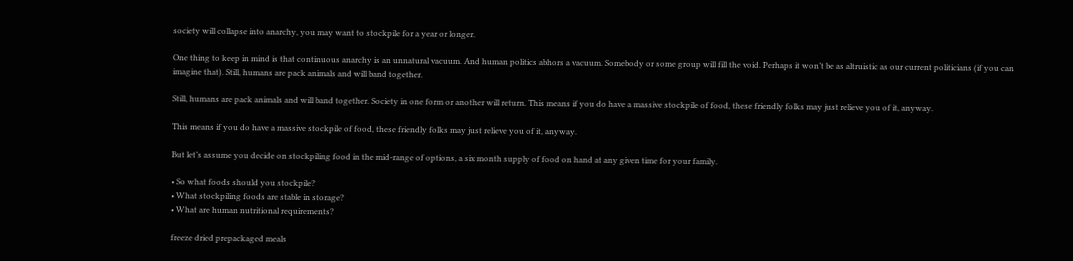society will collapse into anarchy, you may want to stockpile for a year or longer.

One thing to keep in mind is that continuous anarchy is an unnatural vacuum. And human politics abhors a vacuum. Somebody or some group will fill the void. Perhaps it won’t be as altruistic as our current politicians (if you can imagine that). Still, humans are pack animals and will band together.

Still, humans are pack animals and will band together. Society in one form or another will return. This means if you do have a massive stockpile of food, these friendly folks may just relieve you of it, anyway.

This means if you do have a massive stockpile of food, these friendly folks may just relieve you of it, anyway.

But let’s assume you decide on stockpiling food in the mid-range of options, a six month supply of food on hand at any given time for your family.

• So what foods should you stockpile?
• What stockpiling foods are stable in storage?
• What are human nutritional requirements?

freeze dried prepackaged meals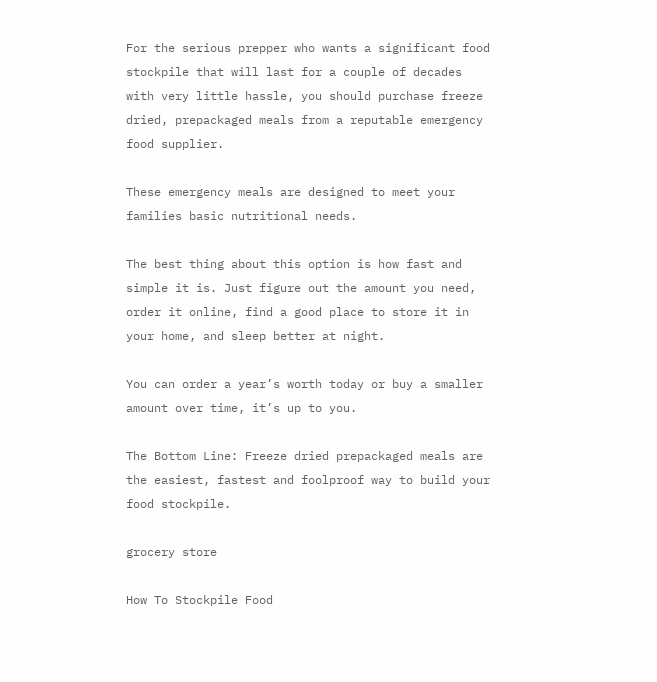For the serious prepper who wants a significant food stockpile that will last for a couple of decades with very little hassle, you should purchase freeze dried, prepackaged meals from a reputable emergency food supplier.

These emergency meals are designed to meet your families basic nutritional needs.

The best thing about this option is how fast and simple it is. Just figure out the amount you need, order it online, find a good place to store it in your home, and sleep better at night.

You can order a year’s worth today or buy a smaller amount over time, it’s up to you.

The Bottom Line: Freeze dried prepackaged meals are the easiest, fastest and foolproof way to build your food stockpile.

grocery store

How To Stockpile Food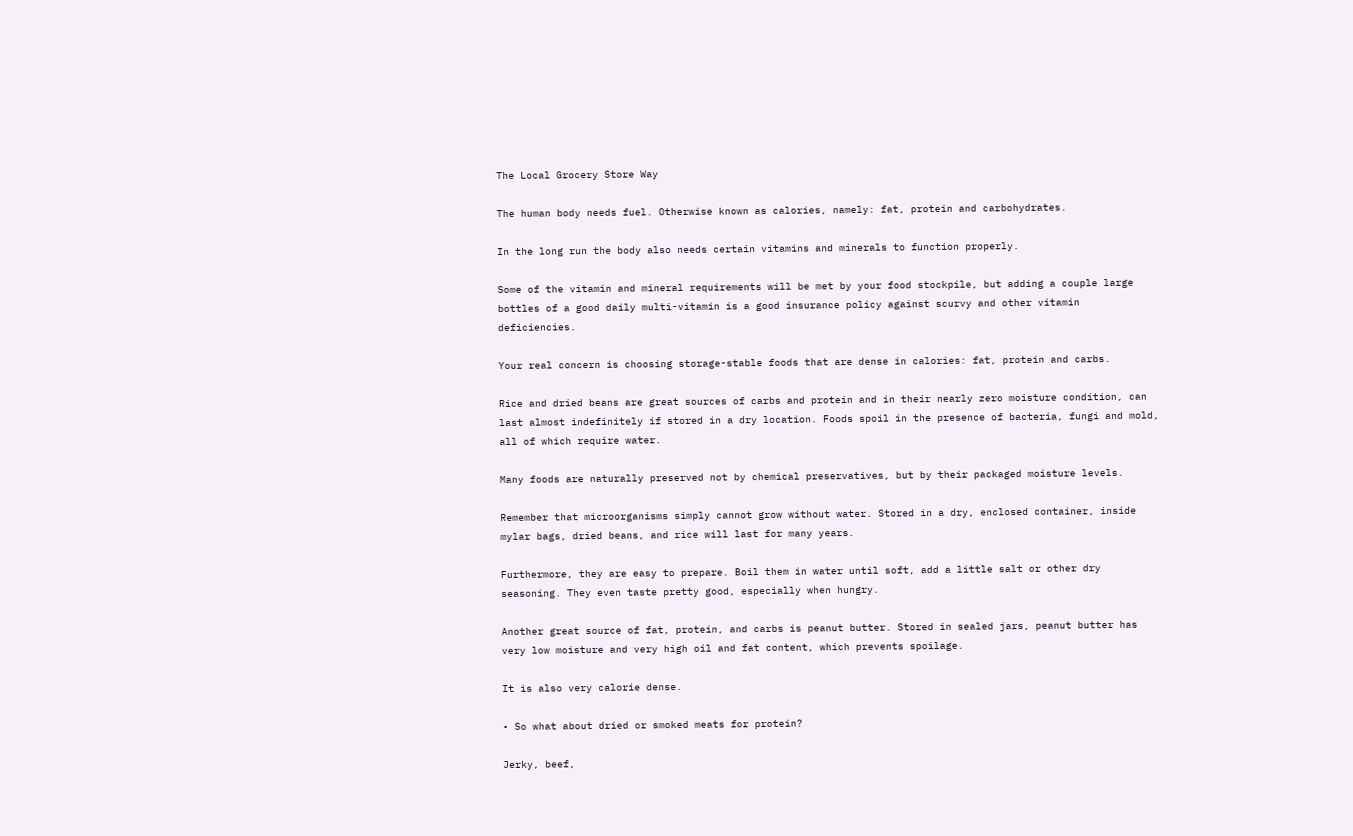The Local Grocery Store Way

The human body needs fuel. Otherwise known as calories, namely: fat, protein and carbohydrates.

In the long run the body also needs certain vitamins and minerals to function properly.

Some of the vitamin and mineral requirements will be met by your food stockpile, but adding a couple large bottles of a good daily multi-vitamin is a good insurance policy against scurvy and other vitamin deficiencies.

Your real concern is choosing storage-stable foods that are dense in calories: fat, protein and carbs.

Rice and dried beans are great sources of carbs and protein and in their nearly zero moisture condition, can last almost indefinitely if stored in a dry location. Foods spoil in the presence of bacteria, fungi and mold, all of which require water.

Many foods are naturally preserved not by chemical preservatives, but by their packaged moisture levels.

Remember that microorganisms simply cannot grow without water. Stored in a dry, enclosed container, inside mylar bags, dried beans, and rice will last for many years.

Furthermore, they are easy to prepare. Boil them in water until soft, add a little salt or other dry seasoning. They even taste pretty good, especially when hungry.

Another great source of fat, protein, and carbs is peanut butter. Stored in sealed jars, peanut butter has very low moisture and very high oil and fat content, which prevents spoilage.

It is also very calorie dense.

• So what about dried or smoked meats for protein?

Jerky, beef,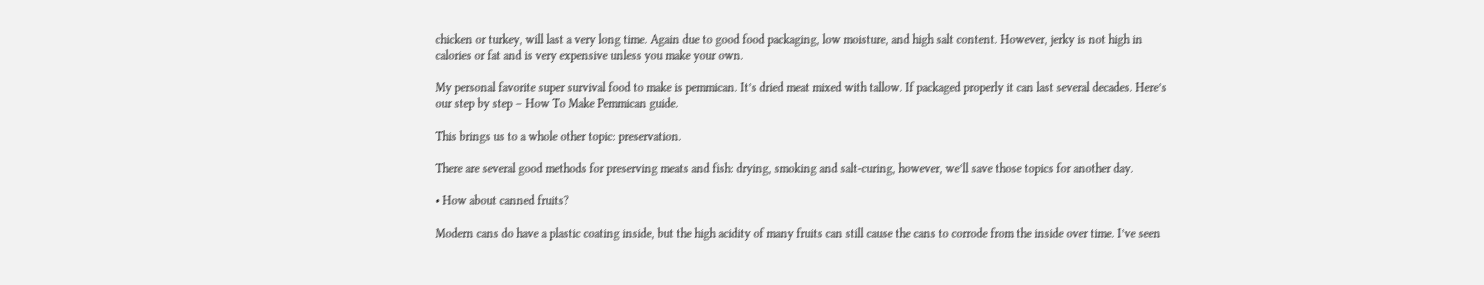chicken or turkey, will last a very long time. Again due to good food packaging, low moisture, and high salt content. However, jerky is not high in calories or fat and is very expensive unless you make your own.

My personal favorite super survival food to make is pemmican. It’s dried meat mixed with tallow. If packaged properly it can last several decades. Here’s our step by step – How To Make Pemmican guide.

This brings us to a whole other topic: preservation.

There are several good methods for preserving meats and fish: drying, smoking and salt-curing, however, we’ll save those topics for another day.

• How about canned fruits?

Modern cans do have a plastic coating inside, but the high acidity of many fruits can still cause the cans to corrode from the inside over time. I’ve seen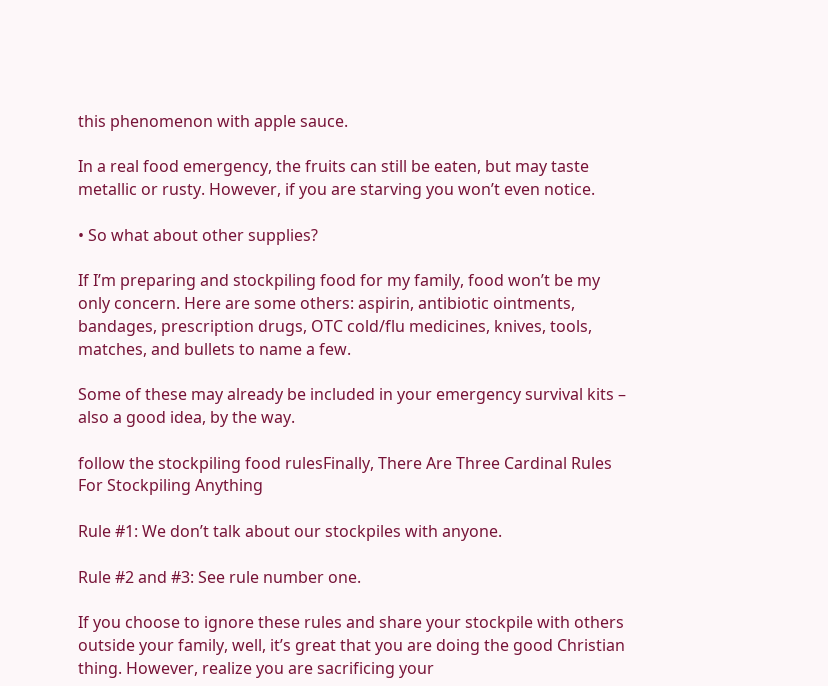this phenomenon with apple sauce.

In a real food emergency, the fruits can still be eaten, but may taste metallic or rusty. However, if you are starving you won’t even notice.

• So what about other supplies?

If I’m preparing and stockpiling food for my family, food won’t be my only concern. Here are some others: aspirin, antibiotic ointments, bandages, prescription drugs, OTC cold/flu medicines, knives, tools, matches, and bullets to name a few.

Some of these may already be included in your emergency survival kits – also a good idea, by the way.

follow the stockpiling food rulesFinally, There Are Three Cardinal Rules For Stockpiling Anything

Rule #1: We don’t talk about our stockpiles with anyone.

Rule #2 and #3: See rule number one.

If you choose to ignore these rules and share your stockpile with others outside your family, well, it’s great that you are doing the good Christian thing. However, realize you are sacrificing your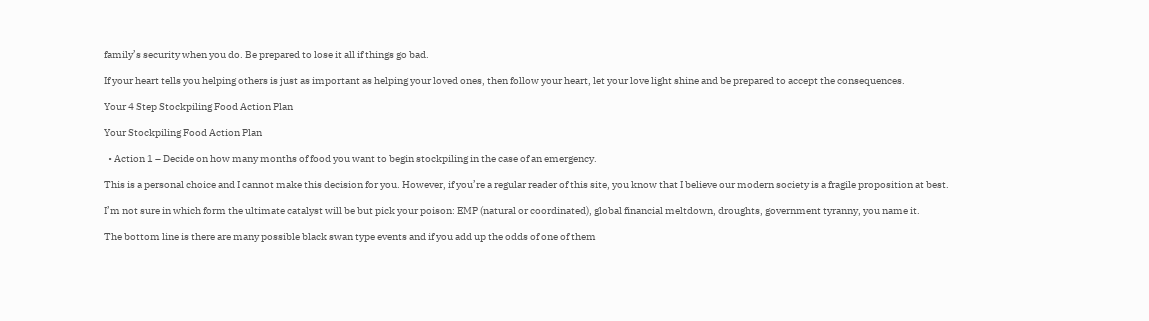family’s security when you do. Be prepared to lose it all if things go bad.

If your heart tells you helping others is just as important as helping your loved ones, then follow your heart, let your love light shine and be prepared to accept the consequences.

Your 4 Step Stockpiling Food Action Plan

Your Stockpiling Food Action Plan

  • Action 1 – Decide on how many months of food you want to begin stockpiling in the case of an emergency.

This is a personal choice and I cannot make this decision for you. However, if you’re a regular reader of this site, you know that I believe our modern society is a fragile proposition at best.

I’m not sure in which form the ultimate catalyst will be but pick your poison: EMP (natural or coordinated), global financial meltdown, droughts, government tyranny, you name it.

The bottom line is there are many possible black swan type events and if you add up the odds of one of them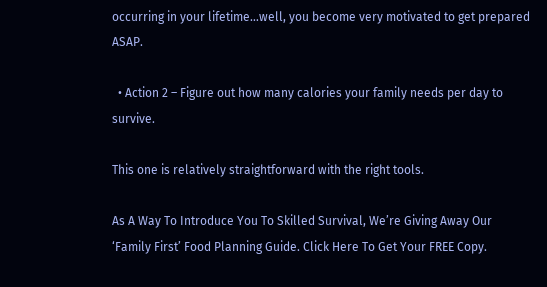occurring in your lifetime…well, you become very motivated to get prepared ASAP.

  • Action 2 – Figure out how many calories your family needs per day to survive.

This one is relatively straightforward with the right tools.

As A Way To Introduce You To Skilled Survival, We’re Giving Away Our ‘Family First’ Food Planning Guide. Click Here To Get Your FREE Copy.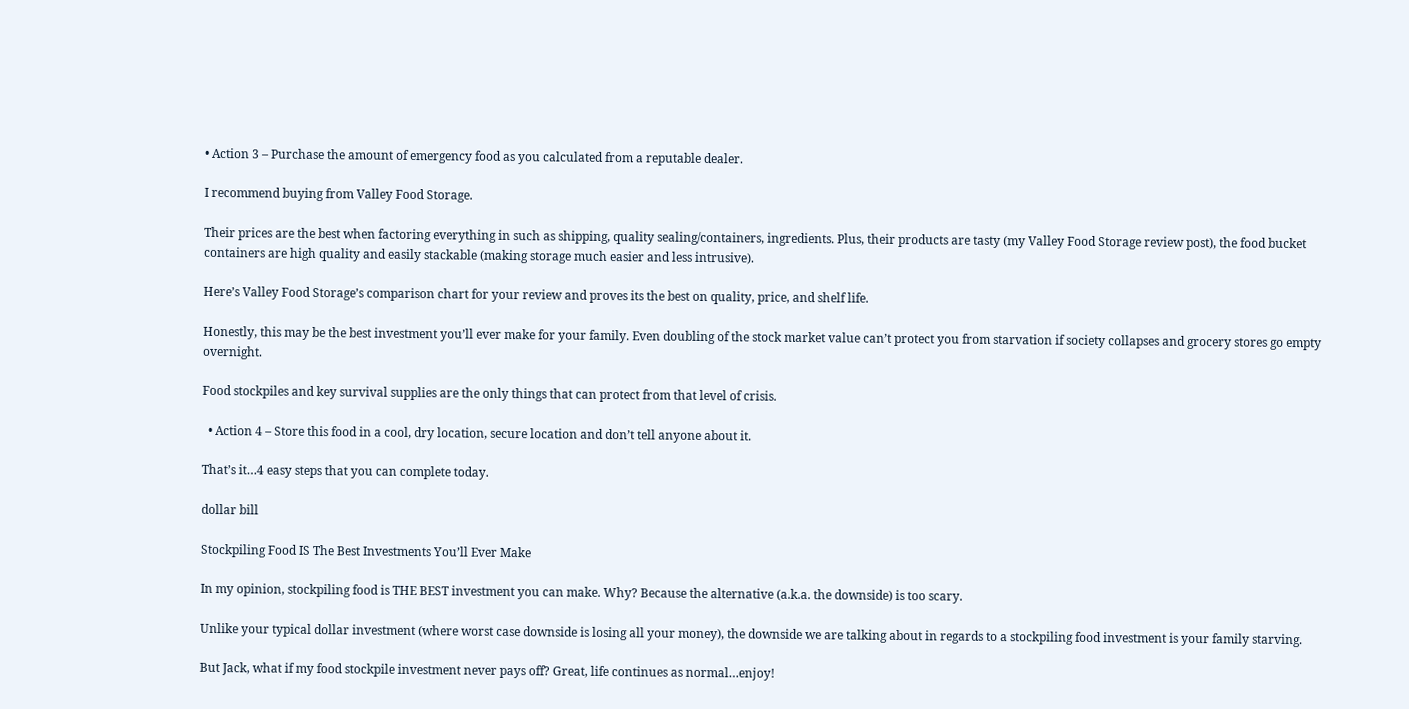• Action 3 – Purchase the amount of emergency food as you calculated from a reputable dealer.

I recommend buying from Valley Food Storage.

Their prices are the best when factoring everything in such as shipping, quality sealing/containers, ingredients. Plus, their products are tasty (my Valley Food Storage review post), the food bucket containers are high quality and easily stackable (making storage much easier and less intrusive).

Here’s Valley Food Storage’s comparison chart for your review and proves its the best on quality, price, and shelf life.

Honestly, this may be the best investment you’ll ever make for your family. Even doubling of the stock market value can’t protect you from starvation if society collapses and grocery stores go empty overnight.

Food stockpiles and key survival supplies are the only things that can protect from that level of crisis.

  • Action 4 – Store this food in a cool, dry location, secure location and don’t tell anyone about it.

That’s it…4 easy steps that you can complete today.

dollar bill

Stockpiling Food IS The Best Investments You’ll Ever Make

In my opinion, stockpiling food is THE BEST investment you can make. Why? Because the alternative (a.k.a. the downside) is too scary.

Unlike your typical dollar investment (where worst case downside is losing all your money), the downside we are talking about in regards to a stockpiling food investment is your family starving.

But Jack, what if my food stockpile investment never pays off? Great, life continues as normal…enjoy!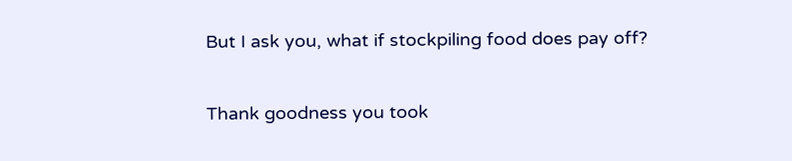But I ask you, what if stockpiling food does pay off?

Thank goodness you took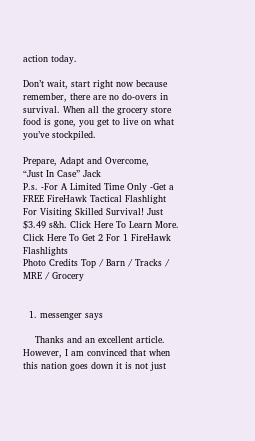action today.

Don’t wait, start right now because remember, there are no do-overs in survival. When all the grocery store food is gone, you get to live on what you’ve stockpiled.

Prepare, Adapt and Overcome,
“Just In Case” Jack
P.s. -For A Limited Time Only -Get a FREE FireHawk Tactical Flashlight For Visiting Skilled Survival! Just $3.49 s&h. Click Here To Learn More.
Click Here To Get 2 For 1 FireHawk Flashlights
Photo Credits Top / Barn / Tracks / MRE / Grocery


  1. messenger says

    Thanks and an excellent article. However, I am convinced that when this nation goes down it is not just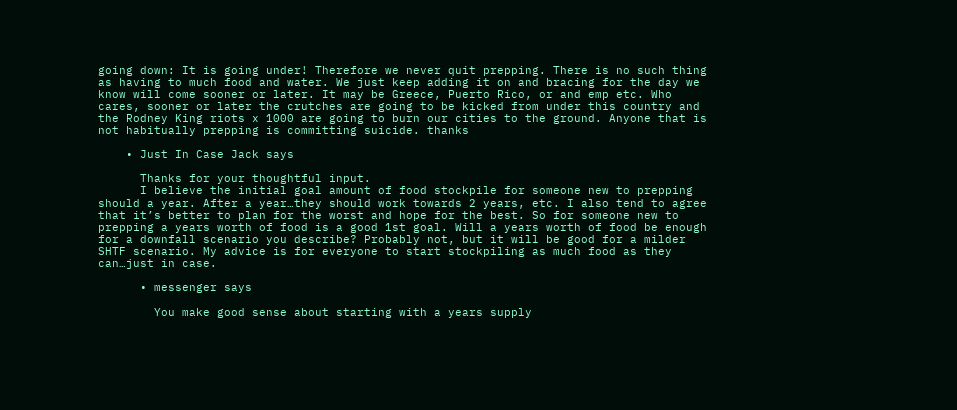going down: It is going under! Therefore we never quit prepping. There is no such thing as having to much food and water. We just keep adding it on and bracing for the day we know will come sooner or later. It may be Greece, Puerto Rico, or and emp etc. Who cares, sooner or later the crutches are going to be kicked from under this country and the Rodney King riots x 1000 are going to burn our cities to the ground. Anyone that is not habitually prepping is committing suicide. thanks

    • Just In Case Jack says

      Thanks for your thoughtful input.
      I believe the initial goal amount of food stockpile for someone new to prepping should a year. After a year…they should work towards 2 years, etc. I also tend to agree that it’s better to plan for the worst and hope for the best. So for someone new to prepping a years worth of food is a good 1st goal. Will a years worth of food be enough for a downfall scenario you describe? Probably not, but it will be good for a milder SHTF scenario. My advice is for everyone to start stockpiling as much food as they can…just in case.

      • messenger says

        You make good sense about starting with a years supply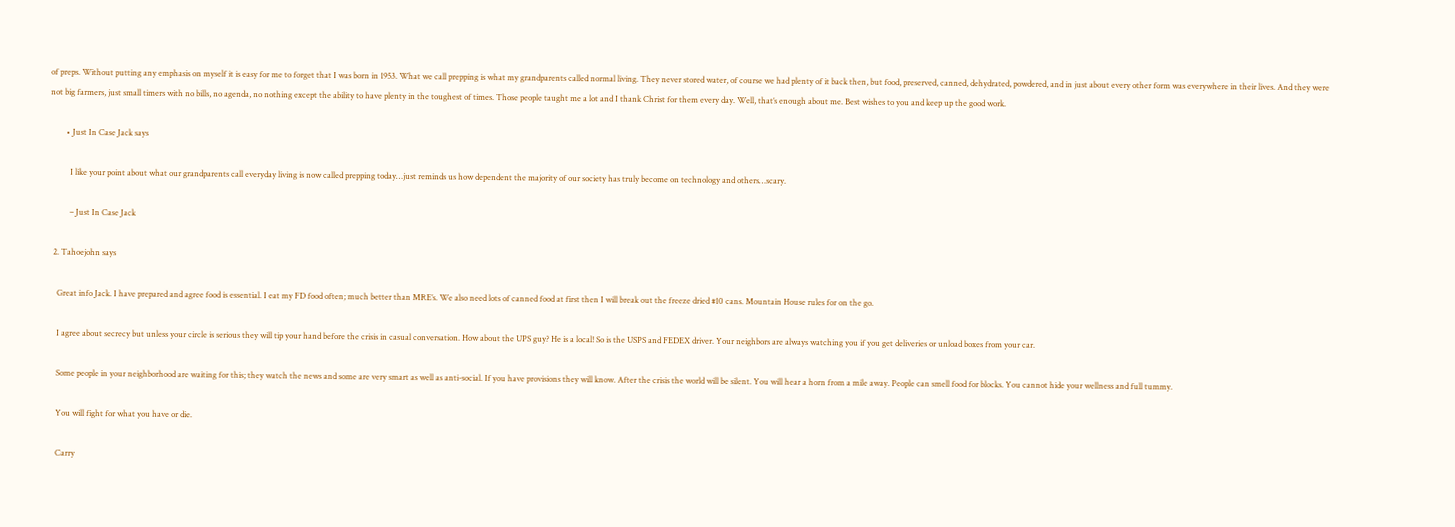of preps. Without putting any emphasis on myself it is easy for me to forget that I was born in 1953. What we call prepping is what my grandparents called normal living. They never stored water, of course we had plenty of it back then, but food, preserved, canned, dehydrated, powdered, and in just about every other form was everywhere in their lives. And they were not big farmers, just small timers with no bills, no agenda, no nothing except the ability to have plenty in the toughest of times. Those people taught me a lot and I thank Christ for them every day. Well, that’s enough about me. Best wishes to you and keep up the good work.

        • Just In Case Jack says

          I like your point about what our grandparents call everyday living is now called prepping today…just reminds us how dependent the majority of our society has truly become on technology and others…scary.

          – Just In Case Jack

  2. Tahoejohn says

    Great info Jack. I have prepared and agree food is essential. I eat my FD food often; much better than MRE’s. We also need lots of canned food at first then I will break out the freeze dried #10 cans. Mountain House rules for on the go.

    I agree about secrecy but unless your circle is serious they will tip your hand before the crisis in casual conversation. How about the UPS guy? He is a local! So is the USPS and FEDEX driver. Your neighbors are always watching you if you get deliveries or unload boxes from your car.

    Some people in your neighborhood are waiting for this; they watch the news and some are very smart as well as anti-social. If you have provisions they will know. After the crisis the world will be silent. You will hear a horn from a mile away. People can smell food for blocks. You cannot hide your wellness and full tummy.

    You will fight for what you have or die.

    Carry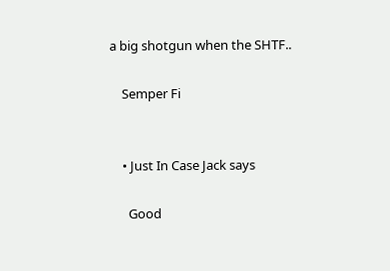a big shotgun when the SHTF..

    Semper Fi


    • Just In Case Jack says

      Good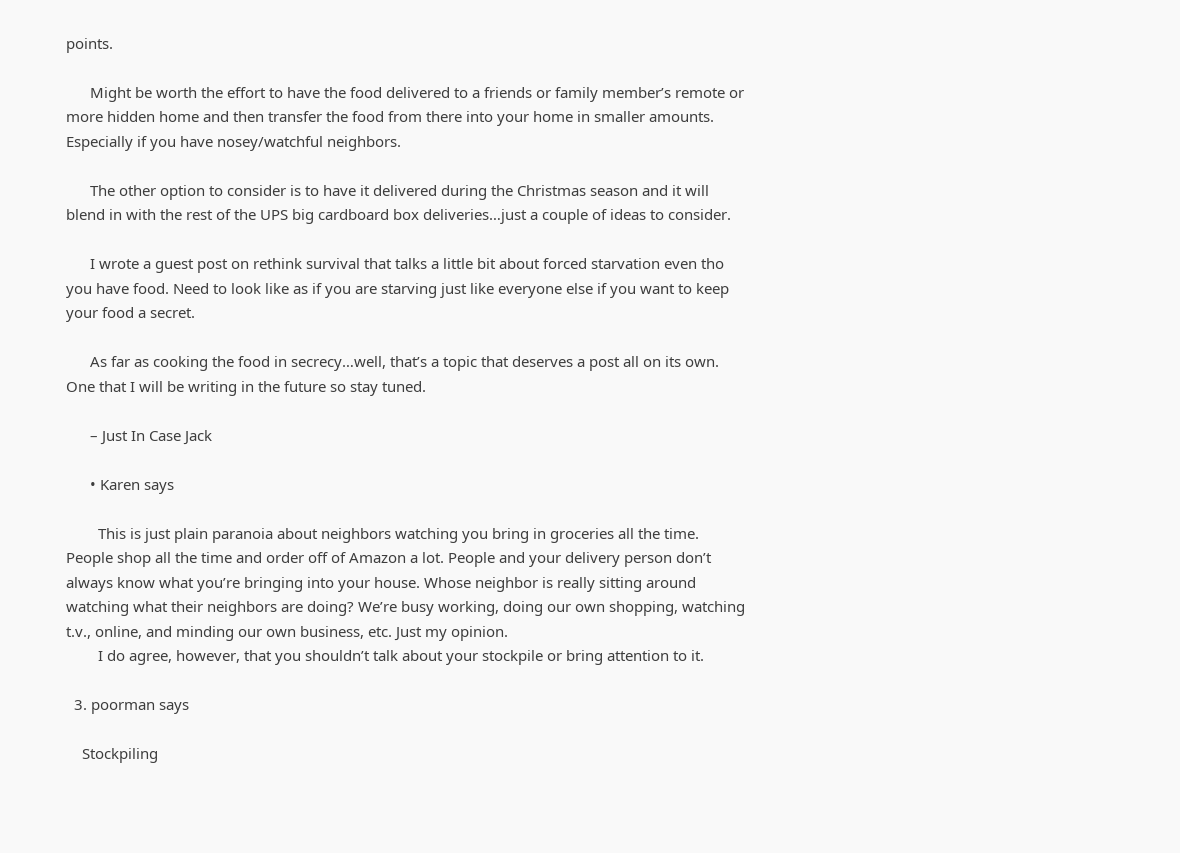points.

      Might be worth the effort to have the food delivered to a friends or family member’s remote or more hidden home and then transfer the food from there into your home in smaller amounts. Especially if you have nosey/watchful neighbors.

      The other option to consider is to have it delivered during the Christmas season and it will blend in with the rest of the UPS big cardboard box deliveries…just a couple of ideas to consider.

      I wrote a guest post on rethink survival that talks a little bit about forced starvation even tho you have food. Need to look like as if you are starving just like everyone else if you want to keep your food a secret.

      As far as cooking the food in secrecy…well, that’s a topic that deserves a post all on its own. One that I will be writing in the future so stay tuned.

      – Just In Case Jack

      • Karen says

        This is just plain paranoia about neighbors watching you bring in groceries all the time. People shop all the time and order off of Amazon a lot. People and your delivery person don’t always know what you’re bringing into your house. Whose neighbor is really sitting around watching what their neighbors are doing? We’re busy working, doing our own shopping, watching t.v., online, and minding our own business, etc. Just my opinion.
        I do agree, however, that you shouldn’t talk about your stockpile or bring attention to it.

  3. poorman says

    Stockpiling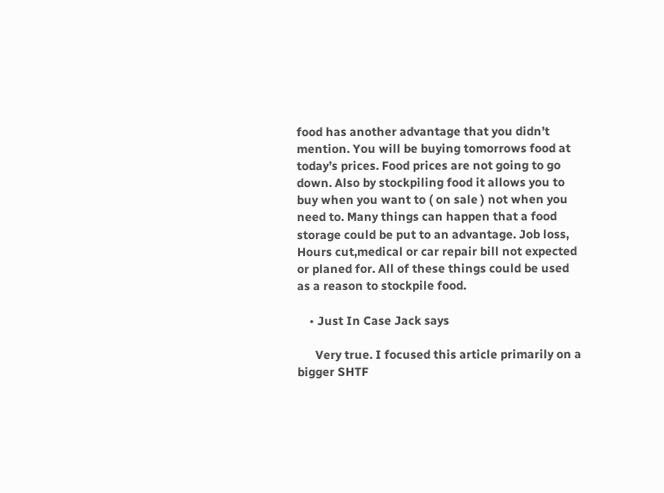food has another advantage that you didn’t mention. You will be buying tomorrows food at today’s prices. Food prices are not going to go down. Also by stockpiling food it allows you to buy when you want to ( on sale ) not when you need to. Many things can happen that a food storage could be put to an advantage. Job loss, Hours cut,medical or car repair bill not expected or planed for. All of these things could be used as a reason to stockpile food.

    • Just In Case Jack says

      Very true. I focused this article primarily on a bigger SHTF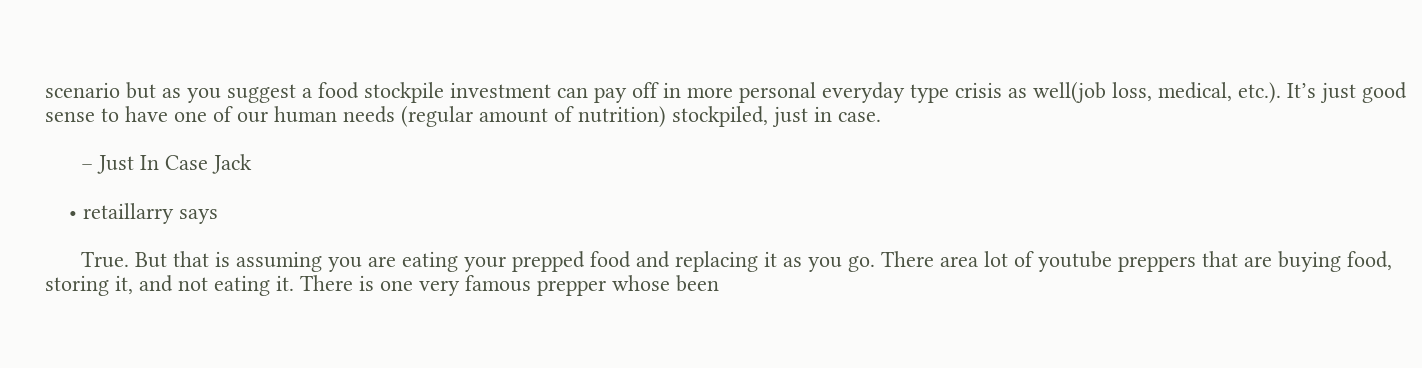scenario but as you suggest a food stockpile investment can pay off in more personal everyday type crisis as well(job loss, medical, etc.). It’s just good sense to have one of our human needs (regular amount of nutrition) stockpiled, just in case.

      – Just In Case Jack

    • retaillarry says

      True. But that is assuming you are eating your prepped food and replacing it as you go. There area lot of youtube preppers that are buying food, storing it, and not eating it. There is one very famous prepper whose been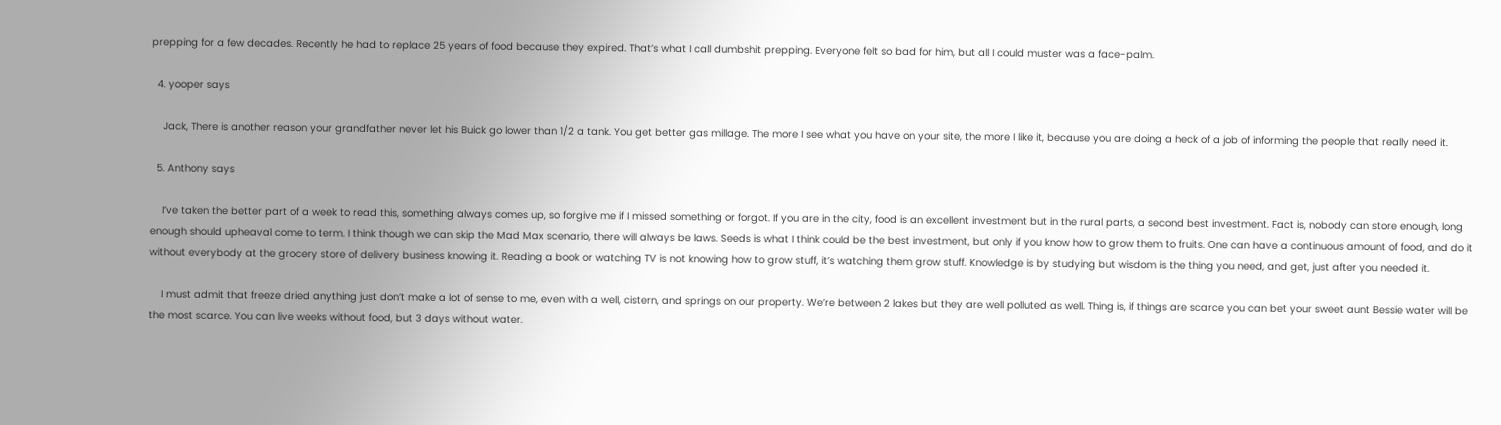prepping for a few decades. Recently he had to replace 25 years of food because they expired. That’s what I call dumbshit prepping. Everyone felt so bad for him, but all I could muster was a face-palm.

  4. yooper says

    Jack, There is another reason your grandfather never let his Buick go lower than 1/2 a tank. You get better gas millage. The more I see what you have on your site, the more I like it, because you are doing a heck of a job of informing the people that really need it.

  5. Anthony says

    I’ve taken the better part of a week to read this, something always comes up, so forgive me if I missed something or forgot. If you are in the city, food is an excellent investment but in the rural parts, a second best investment. Fact is, nobody can store enough, long enough should upheaval come to term. I think though we can skip the Mad Max scenario, there will always be laws. Seeds is what I think could be the best investment, but only if you know how to grow them to fruits. One can have a continuous amount of food, and do it without everybody at the grocery store of delivery business knowing it. Reading a book or watching TV is not knowing how to grow stuff, it’s watching them grow stuff. Knowledge is by studying but wisdom is the thing you need, and get, just after you needed it.

    I must admit that freeze dried anything just don’t make a lot of sense to me, even with a well, cistern, and springs on our property. We’re between 2 lakes but they are well polluted as well. Thing is, if things are scarce you can bet your sweet aunt Bessie water will be the most scarce. You can live weeks without food, but 3 days without water.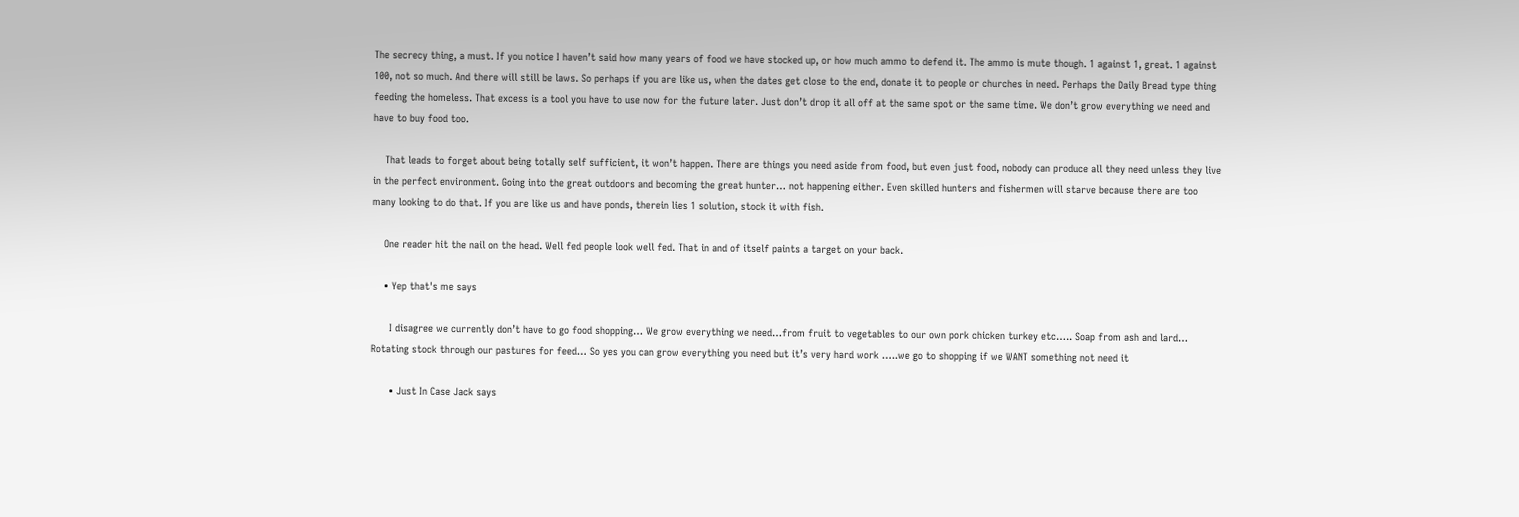The secrecy thing, a must. If you notice I haven’t said how many years of food we have stocked up, or how much ammo to defend it. The ammo is mute though. 1 against 1, great. 1 against 100, not so much. And there will still be laws. So perhaps if you are like us, when the dates get close to the end, donate it to people or churches in need. Perhaps the Daily Bread type thing feeding the homeless. That excess is a tool you have to use now for the future later. Just don’t drop it all off at the same spot or the same time. We don’t grow everything we need and have to buy food too.

    That leads to forget about being totally self sufficient, it won’t happen. There are things you need aside from food, but even just food, nobody can produce all they need unless they live in the perfect environment. Going into the great outdoors and becoming the great hunter… not happening either. Even skilled hunters and fishermen will starve because there are too many looking to do that. If you are like us and have ponds, therein lies 1 solution, stock it with fish.

    One reader hit the nail on the head. Well fed people look well fed. That in and of itself paints a target on your back.

    • Yep that's me says

      I disagree we currently don’t have to go food shopping… We grow everything we need…from fruit to vegetables to our own pork chicken turkey etc….. Soap from ash and lard… Rotating stock through our pastures for feed… So yes you can grow everything you need but it’s very hard work …..we go to shopping if we WANT something not need it

      • Just In Case Jack says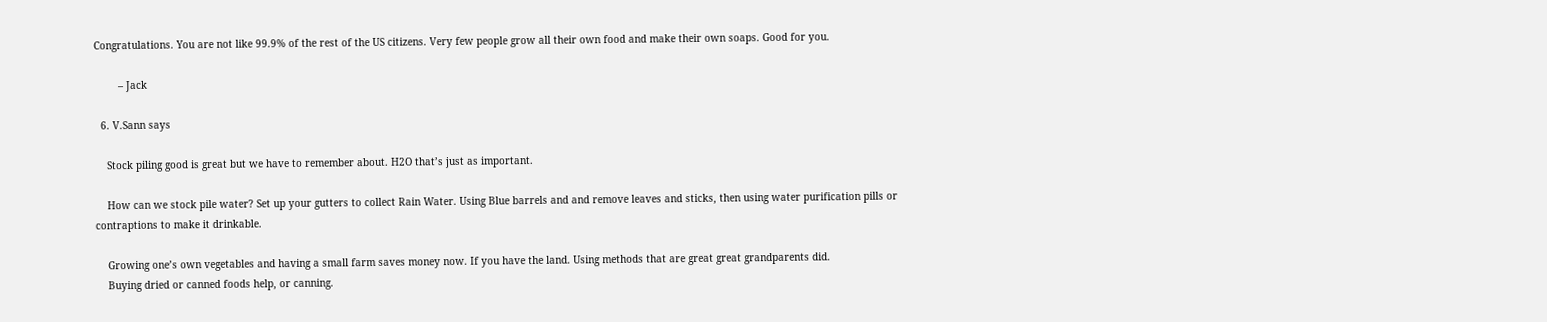Congratulations. You are not like 99.9% of the rest of the US citizens. Very few people grow all their own food and make their own soaps. Good for you.

        – Jack

  6. V.Sann says

    Stock piling good is great but we have to remember about. H2O that’s just as important.

    How can we stock pile water? Set up your gutters to collect Rain Water. Using Blue barrels and and remove leaves and sticks, then using water purification pills or contraptions to make it drinkable.

    Growing one’s own vegetables and having a small farm saves money now. If you have the land. Using methods that are great great grandparents did.
    Buying dried or canned foods help, or canning.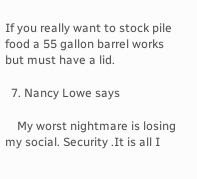If you really want to stock pile food a 55 gallon barrel works but must have a lid.

  7. Nancy Lowe says

    My worst nightmare is losing my social. Security .It is all I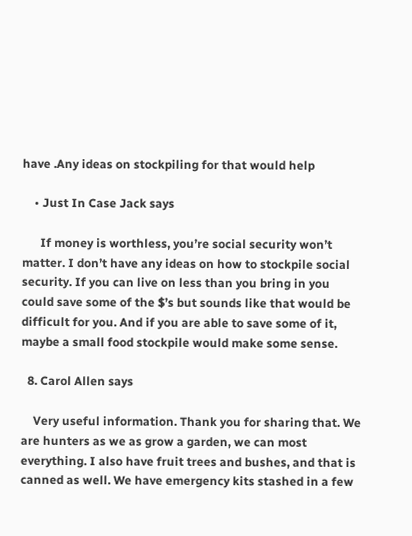have .Any ideas on stockpiling for that would help

    • Just In Case Jack says

      If money is worthless, you’re social security won’t matter. I don’t have any ideas on how to stockpile social security. If you can live on less than you bring in you could save some of the $’s but sounds like that would be difficult for you. And if you are able to save some of it, maybe a small food stockpile would make some sense.

  8. Carol Allen says

    Very useful information. Thank you for sharing that. We are hunters as we as grow a garden, we can most everything. I also have fruit trees and bushes, and that is canned as well. We have emergency kits stashed in a few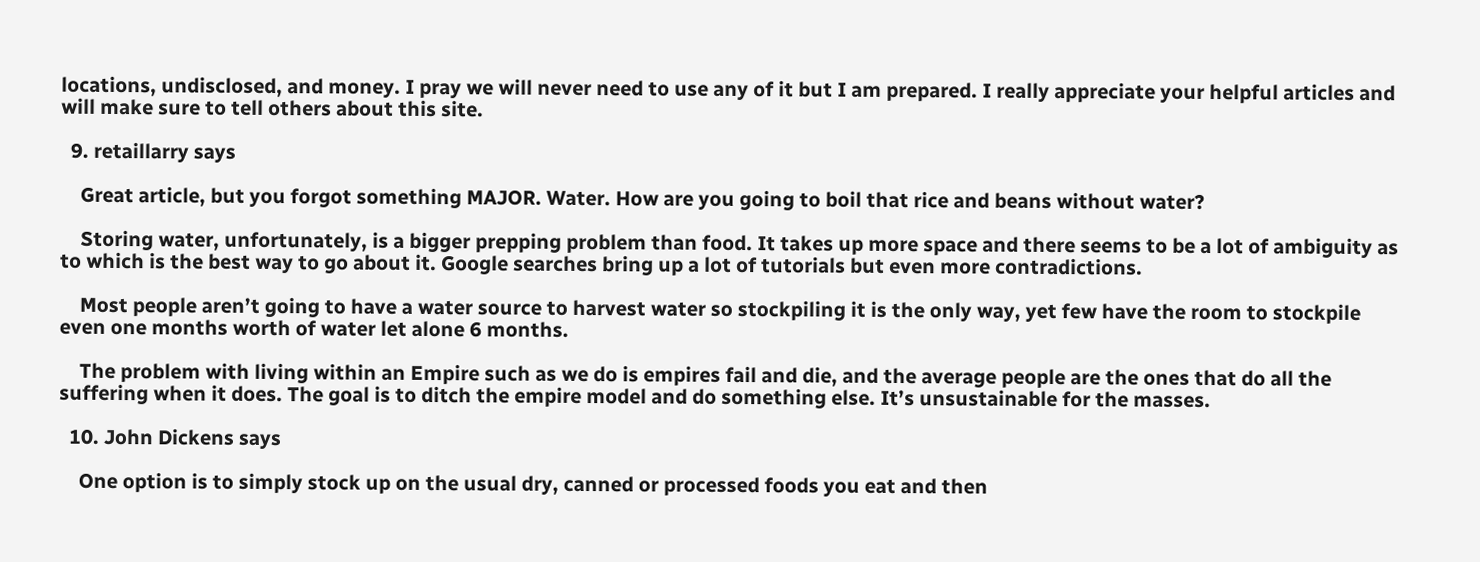locations, undisclosed, and money. I pray we will never need to use any of it but I am prepared. I really appreciate your helpful articles and will make sure to tell others about this site.

  9. retaillarry says

    Great article, but you forgot something MAJOR. Water. How are you going to boil that rice and beans without water?

    Storing water, unfortunately, is a bigger prepping problem than food. It takes up more space and there seems to be a lot of ambiguity as to which is the best way to go about it. Google searches bring up a lot of tutorials but even more contradictions.

    Most people aren’t going to have a water source to harvest water so stockpiling it is the only way, yet few have the room to stockpile even one months worth of water let alone 6 months.

    The problem with living within an Empire such as we do is empires fail and die, and the average people are the ones that do all the suffering when it does. The goal is to ditch the empire model and do something else. It’s unsustainable for the masses.

  10. John Dickens says

    One option is to simply stock up on the usual dry, canned or processed foods you eat and then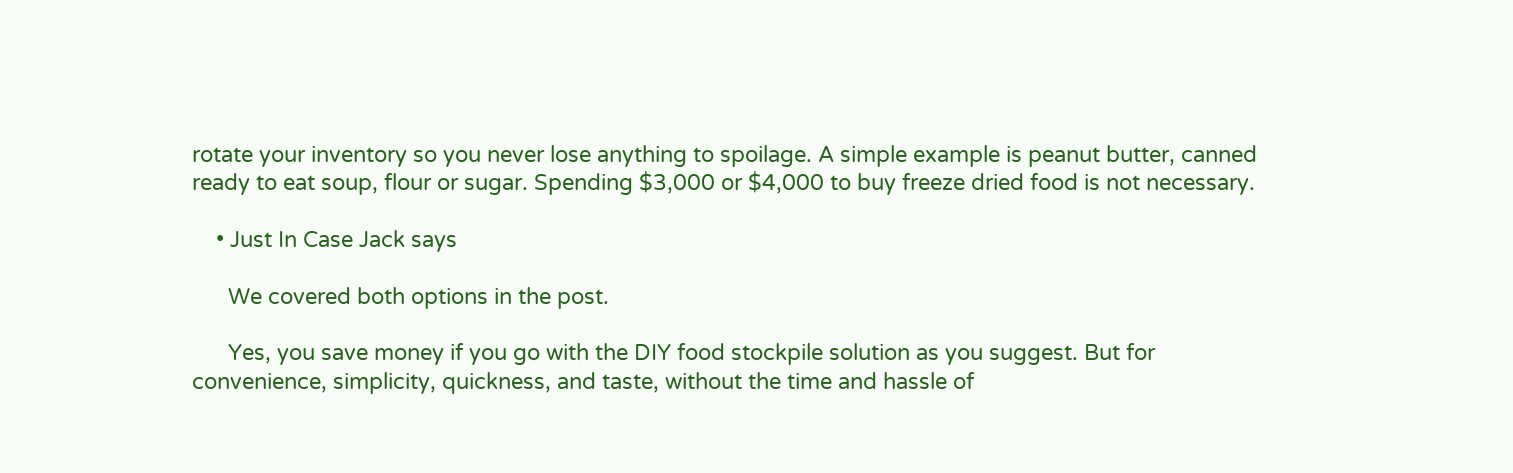rotate your inventory so you never lose anything to spoilage. A simple example is peanut butter, canned ready to eat soup, flour or sugar. Spending $3,000 or $4,000 to buy freeze dried food is not necessary.

    • Just In Case Jack says

      We covered both options in the post.

      Yes, you save money if you go with the DIY food stockpile solution as you suggest. But for convenience, simplicity, quickness, and taste, without the time and hassle of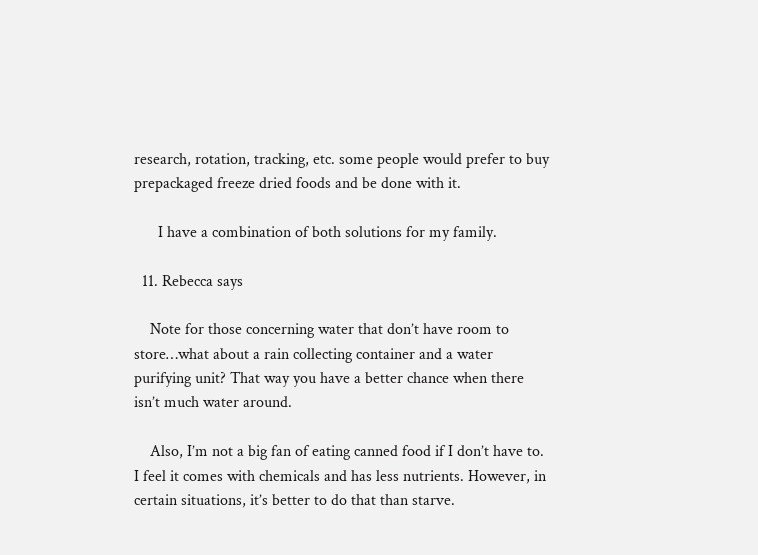research, rotation, tracking, etc. some people would prefer to buy prepackaged freeze dried foods and be done with it.

      I have a combination of both solutions for my family.

  11. Rebecca says

    Note for those concerning water that don’t have room to store…what about a rain collecting container and a water purifying unit? That way you have a better chance when there isn’t much water around.

    Also, I’m not a big fan of eating canned food if I don’t have to. I feel it comes with chemicals and has less nutrients. However, in certain situations, it’s better to do that than starve.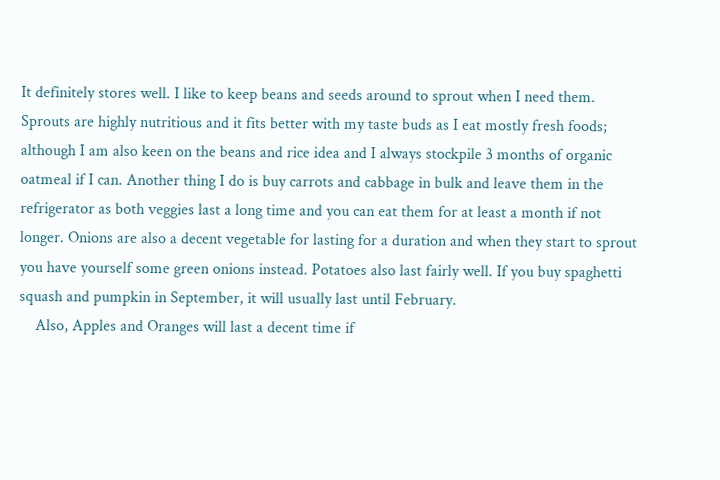It definitely stores well. I like to keep beans and seeds around to sprout when I need them. Sprouts are highly nutritious and it fits better with my taste buds as I eat mostly fresh foods; although I am also keen on the beans and rice idea and I always stockpile 3 months of organic oatmeal if I can. Another thing I do is buy carrots and cabbage in bulk and leave them in the refrigerator as both veggies last a long time and you can eat them for at least a month if not longer. Onions are also a decent vegetable for lasting for a duration and when they start to sprout you have yourself some green onions instead. Potatoes also last fairly well. If you buy spaghetti squash and pumpkin in September, it will usually last until February.
    Also, Apples and Oranges will last a decent time if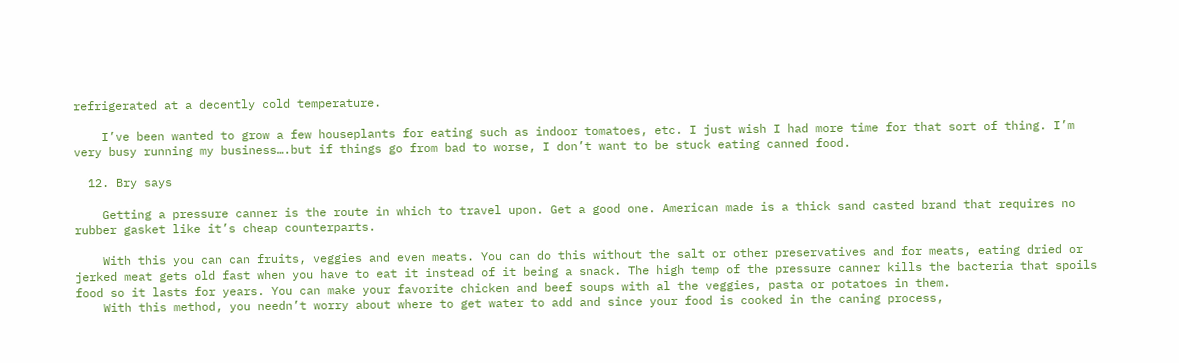refrigerated at a decently cold temperature.

    I’ve been wanted to grow a few houseplants for eating such as indoor tomatoes, etc. I just wish I had more time for that sort of thing. I’m very busy running my business….but if things go from bad to worse, I don’t want to be stuck eating canned food.

  12. Bry says

    Getting a pressure canner is the route in which to travel upon. Get a good one. American made is a thick sand casted brand that requires no rubber gasket like it’s cheap counterparts.

    With this you can can fruits, veggies and even meats. You can do this without the salt or other preservatives and for meats, eating dried or jerked meat gets old fast when you have to eat it instead of it being a snack. The high temp of the pressure canner kills the bacteria that spoils food so it lasts for years. You can make your favorite chicken and beef soups with al the veggies, pasta or potatoes in them.
    With this method, you needn’t worry about where to get water to add and since your food is cooked in the caning process,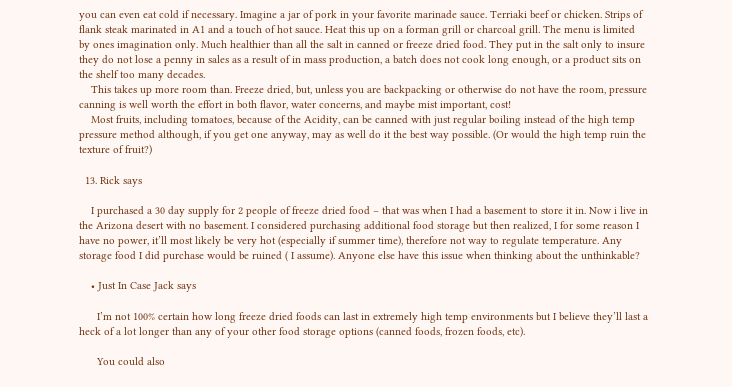you can even eat cold if necessary. Imagine a jar of pork in your favorite marinade sauce. Terriaki beef or chicken. Strips of flank steak marinated in A1 and a touch of hot sauce. Heat this up on a forman grill or charcoal grill. The menu is limited by ones imagination only. Much healthier than all the salt in canned or freeze dried food. They put in the salt only to insure they do not lose a penny in sales as a result of in mass production, a batch does not cook long enough, or a product sits on the shelf too many decades.
    This takes up more room than. Freeze dried, but, unless you are backpacking or otherwise do not have the room, pressure canning is well worth the effort in both flavor, water concerns, and maybe mist important, cost!
    Most fruits, including tomatoes, because of the Acidity, can be canned with just regular boiling instead of the high temp pressure method although, if you get one anyway, may as well do it the best way possible. (Or would the high temp ruin the texture of fruit?)

  13. Rick says

    I purchased a 30 day supply for 2 people of freeze dried food – that was when I had a basement to store it in. Now i live in the Arizona desert with no basement. I considered purchasing additional food storage but then realized, I for some reason I have no power, it’ll most likely be very hot (especially if summer time), therefore not way to regulate temperature. Any storage food I did purchase would be ruined ( I assume). Anyone else have this issue when thinking about the unthinkable?

    • Just In Case Jack says

      I’m not 100% certain how long freeze dried foods can last in extremely high temp environments but I believe they’ll last a heck of a lot longer than any of your other food storage options (canned foods, frozen foods, etc).

      You could also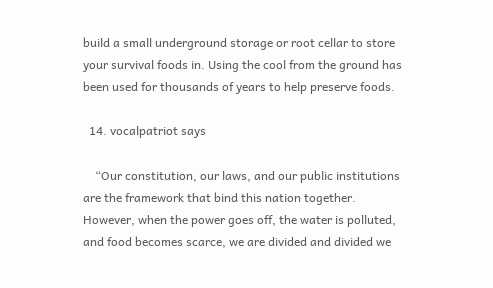build a small underground storage or root cellar to store your survival foods in. Using the cool from the ground has been used for thousands of years to help preserve foods.

  14. vocalpatriot says

    “Our constitution, our laws, and our public institutions are the framework that bind this nation together. However, when the power goes off, the water is polluted, and food becomes scarce, we are divided and divided we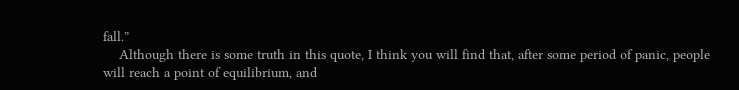fall.”
    Although there is some truth in this quote, I think you will find that, after some period of panic, people will reach a point of equilibrium, and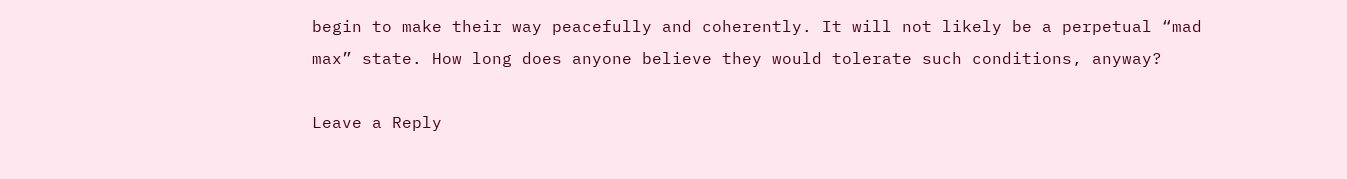begin to make their way peacefully and coherently. It will not likely be a perpetual “mad max” state. How long does anyone believe they would tolerate such conditions, anyway?

Leave a Reply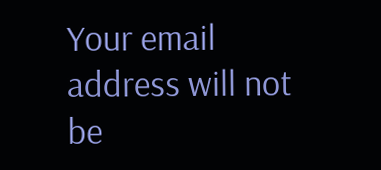Your email address will not be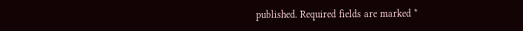published. Required fields are marked *